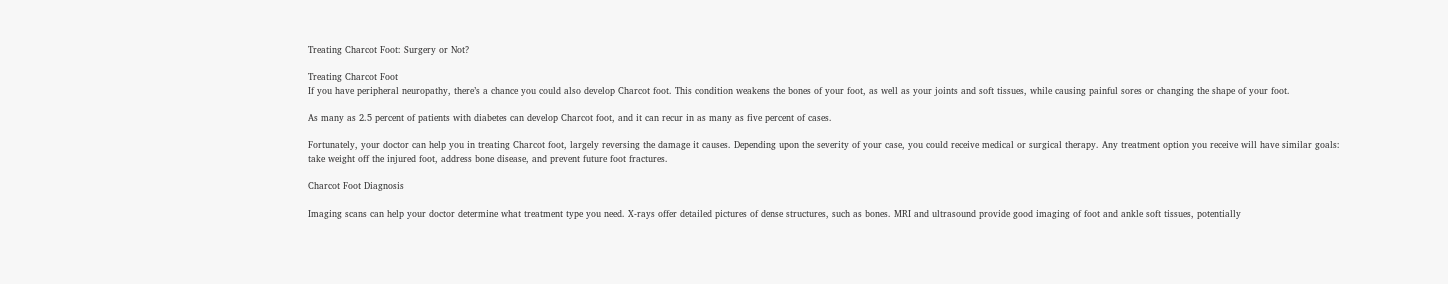Treating Charcot Foot: Surgery or Not?

Treating Charcot Foot
If you have peripheral neuropathy, there’s a chance you could also develop Charcot foot. This condition weakens the bones of your foot, as well as your joints and soft tissues, while causing painful sores or changing the shape of your foot.

As many as 2.5 percent of patients with diabetes can develop Charcot foot, and it can recur in as many as five percent of cases.

Fortunately, your doctor can help you in treating Charcot foot, largely reversing the damage it causes. Depending upon the severity of your case, you could receive medical or surgical therapy. Any treatment option you receive will have similar goals: take weight off the injured foot, address bone disease, and prevent future foot fractures.

Charcot Foot Diagnosis

Imaging scans can help your doctor determine what treatment type you need. X-rays offer detailed pictures of dense structures, such as bones. MRI and ultrasound provide good imaging of foot and ankle soft tissues, potentially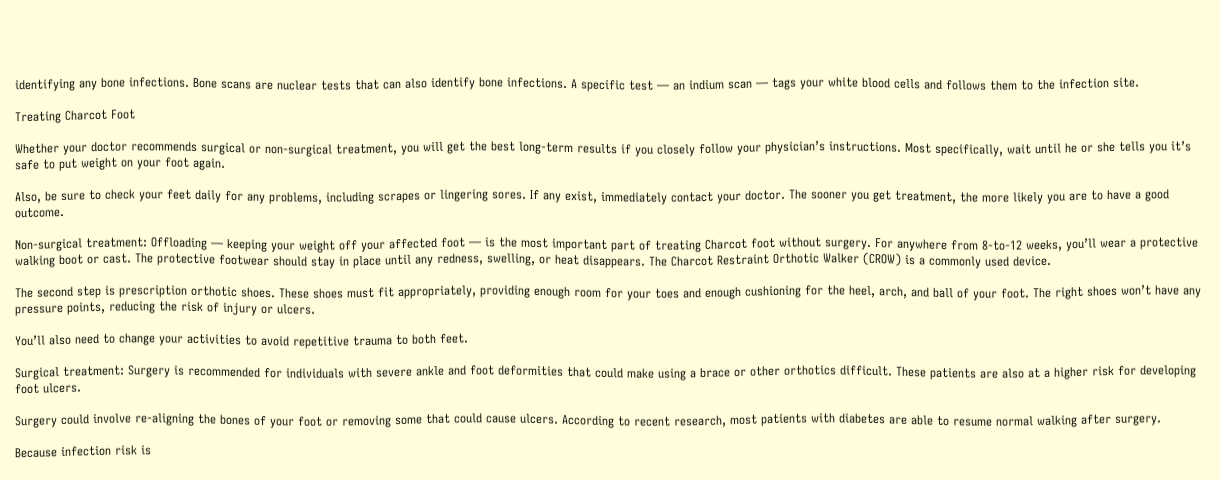identifying any bone infections. Bone scans are nuclear tests that can also identify bone infections. A specific test — an indium scan — tags your white blood cells and follows them to the infection site.

Treating Charcot Foot

Whether your doctor recommends surgical or non-surgical treatment, you will get the best long-term results if you closely follow your physician’s instructions. Most specifically, wait until he or she tells you it’s safe to put weight on your foot again.

Also, be sure to check your feet daily for any problems, including scrapes or lingering sores. If any exist, immediately contact your doctor. The sooner you get treatment, the more likely you are to have a good outcome.

Non-surgical treatment: Offloading — keeping your weight off your affected foot — is the most important part of treating Charcot foot without surgery. For anywhere from 8-to-12 weeks, you’ll wear a protective walking boot or cast. The protective footwear should stay in place until any redness, swelling, or heat disappears. The Charcot Restraint Orthotic Walker (CROW) is a commonly used device.

The second step is prescription orthotic shoes. These shoes must fit appropriately, providing enough room for your toes and enough cushioning for the heel, arch, and ball of your foot. The right shoes won’t have any pressure points, reducing the risk of injury or ulcers.

You’ll also need to change your activities to avoid repetitive trauma to both feet.

Surgical treatment: Surgery is recommended for individuals with severe ankle and foot deformities that could make using a brace or other orthotics difficult. These patients are also at a higher risk for developing foot ulcers.

Surgery could involve re-aligning the bones of your foot or removing some that could cause ulcers. According to recent research, most patients with diabetes are able to resume normal walking after surgery.

Because infection risk is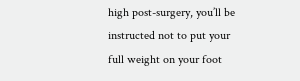high post-surgery, you’ll be instructed not to put your full weight on your foot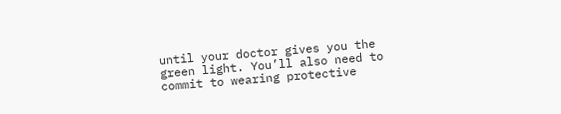until your doctor gives you the green light. You’ll also need to commit to wearing protective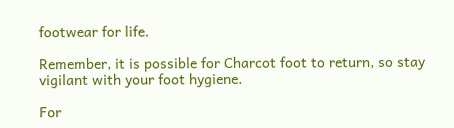footwear for life.

Remember, it is possible for Charcot foot to return, so stay vigilant with your foot hygiene.

For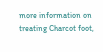more information on treating Charcot foot,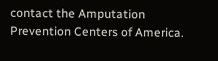contact the Amputation Prevention Centers of America.